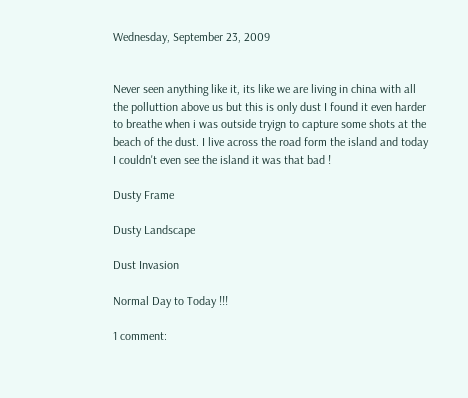Wednesday, September 23, 2009


Never seen anything like it, its like we are living in china with all the polluttion above us but this is only dust I found it even harder to breathe when i was outside tryign to capture some shots at the beach of the dust. I live across the road form the island and today I couldn't even see the island it was that bad !

Dusty Frame

Dusty Landscape

Dust Invasion

Normal Day to Today !!!

1 comment: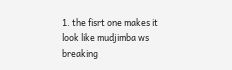1. the fisrt one makes it look like mudjimba ws breaking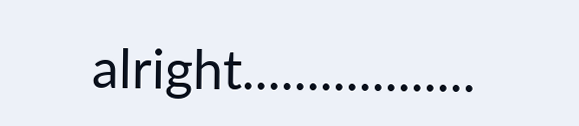alright..................